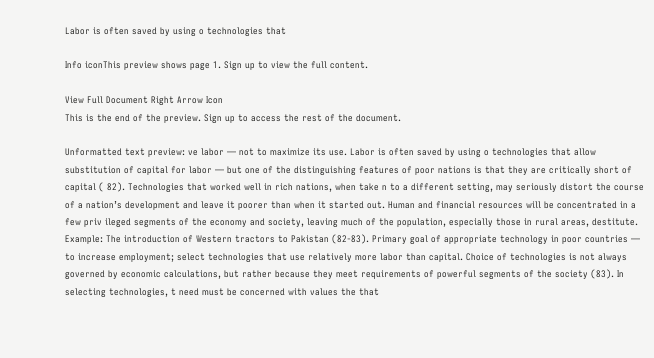Labor is often saved by using o technologies that

Info iconThis preview shows page 1. Sign up to view the full content.

View Full Document Right Arrow Icon
This is the end of the preview. Sign up to access the rest of the document.

Unformatted text preview: ve labor — not to maximize its use. Labor is often saved by using o technologies that allow substitution of capital for labor — but one of the distinguishing features of poor nations is that they are critically short of capital ( 82). Technologies that worked well in rich nations, when take n to a different setting, may seriously distort the course of a nation’s development and leave it poorer than when it started out. Human and financial resources will be concentrated in a few priv ileged segments of the economy and society, leaving much of the population, especially those in rural areas, destitute. Example: The introduction of Western tractors to Pakistan (82-83). Primary goal of appropriate technology in poor countries — to increase employment; select technologies that use relatively more labor than capital. Choice of technologies is not always governed by economic calculations, but rather because they meet requirements of powerful segments of the society (83). In selecting technologies, t need must be concerned with values the that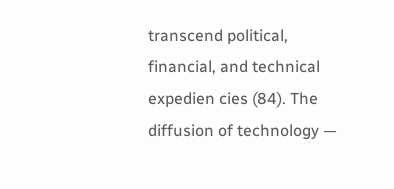transcend political, financial, and technical expedien cies (84). The diffusion of technology —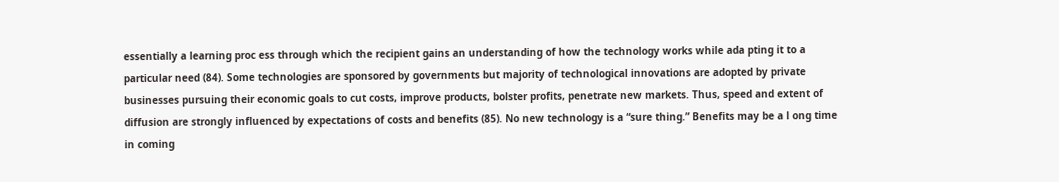essentially a learning proc ess through which the recipient gains an understanding of how the technology works while ada pting it to a particular need (84). Some technologies are sponsored by governments but majority of technological innovations are adopted by private businesses pursuing their economic goals to cut costs, improve products, bolster profits, penetrate new markets. Thus, speed and extent of diffusion are strongly influenced by expectations of costs and benefits (85). No new technology is a “sure thing.” Benefits may be a l ong time in coming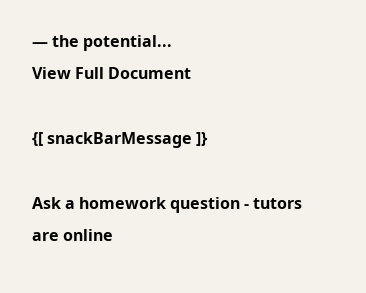— the potential...
View Full Document

{[ snackBarMessage ]}

Ask a homework question - tutors are online